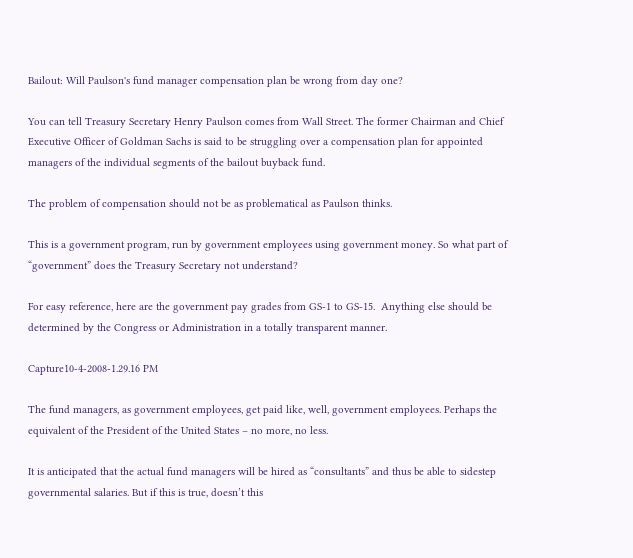Bailout: Will Paulson's fund manager compensation plan be wrong from day one?

You can tell Treasury Secretary Henry Paulson comes from Wall Street. The former Chairman and Chief Executive Officer of Goldman Sachs is said to be struggling over a compensation plan for appointed managers of the individual segments of the bailout buyback fund.

The problem of compensation should not be as problematical as Paulson thinks.

This is a government program, run by government employees using government money. So what part of “government” does the Treasury Secretary not understand?

For easy reference, here are the government pay grades from GS-1 to GS-15.  Anything else should be determined by the Congress or Administration in a totally transparent manner.

Capture10-4-2008-1.29.16 PM

The fund managers, as government employees, get paid like, well, government employees. Perhaps the equivalent of the President of the United States – no more, no less.

It is anticipated that the actual fund managers will be hired as “consultants” and thus be able to sidestep governmental salaries. But if this is true, doesn’t this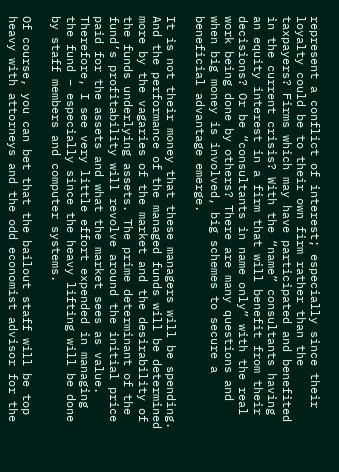represent a conflict of interest; especially since their loyalty could be to their own firm rather than the taxpayers? Firms which may have participated and benefited in the current crisis? With the “name” consultants having an equity interest in a firm that will benefit from their decisions? Or be “consultants in name only” with the real work being done by others? There are many questions and when big money is involved, big schemes to secure a beneficial advantage emerge.

It is not their money that these managers will be spending. And the performance of the managed funds will be determined more by the vagaries of the market and the desirability of the funds underlying assets. The prime determinant of the  fund’s profitability will revolve around the initial price paid for the assets and what the market sees as value. Therefore, I see very little effort expended in managing the fund – especially since the heavy lifting will be done by staff members and computer systems.

Of course, you can bet that the bailout staff will be top heavy with attorneys and the odd economist advisor for the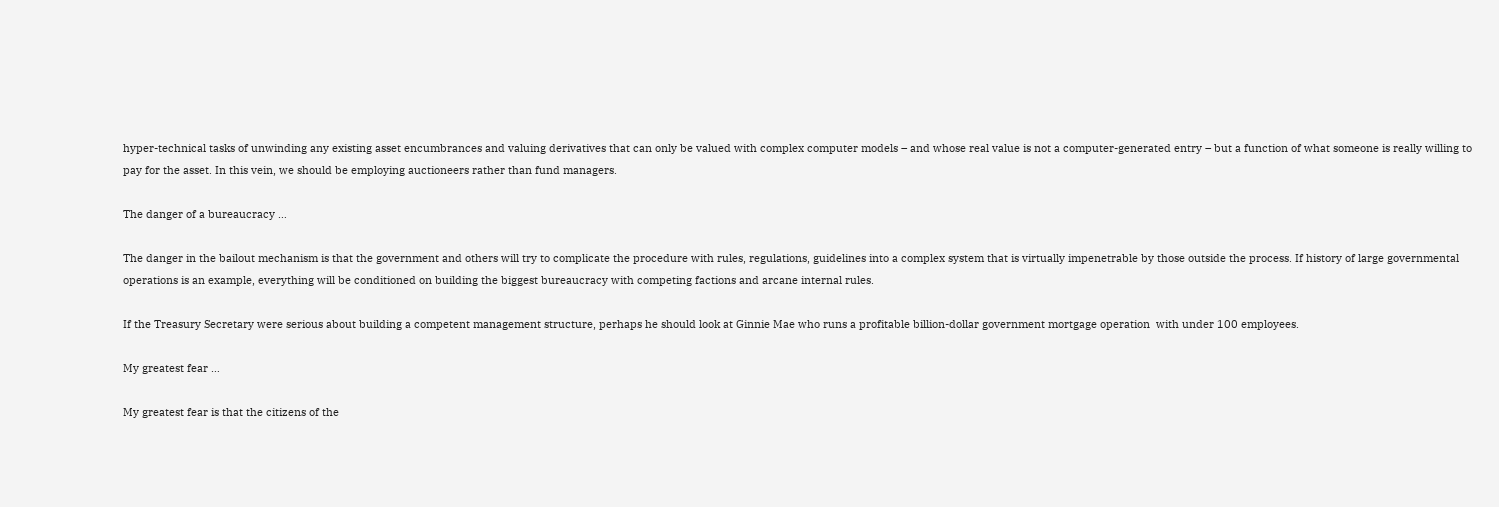hyper-technical tasks of unwinding any existing asset encumbrances and valuing derivatives that can only be valued with complex computer models – and whose real value is not a computer-generated entry – but a function of what someone is really willing to pay for the asset. In this vein, we should be employing auctioneers rather than fund managers.

The danger of a bureaucracy …

The danger in the bailout mechanism is that the government and others will try to complicate the procedure with rules, regulations, guidelines into a complex system that is virtually impenetrable by those outside the process. If history of large governmental operations is an example, everything will be conditioned on building the biggest bureaucracy with competing factions and arcane internal rules.

If the Treasury Secretary were serious about building a competent management structure, perhaps he should look at Ginnie Mae who runs a profitable billion-dollar government mortgage operation  with under 100 employees.

My greatest fear …

My greatest fear is that the citizens of the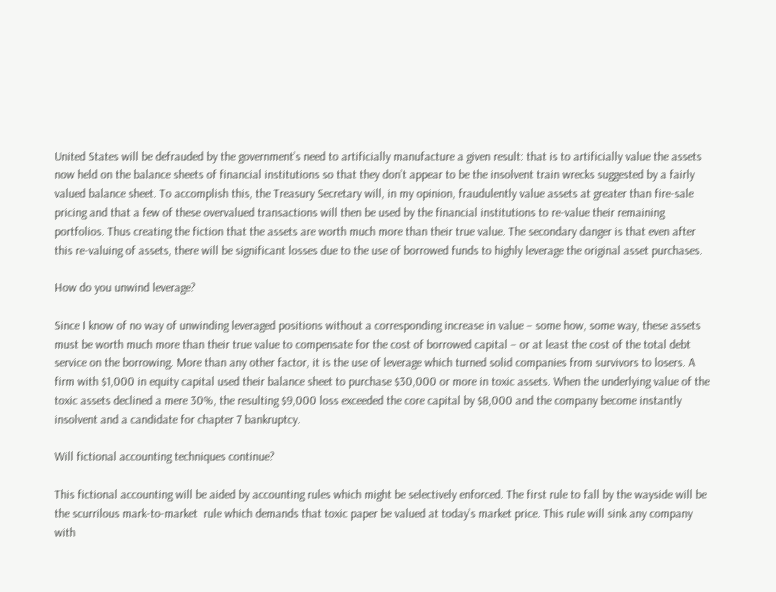United States will be defrauded by the government’s need to artificially manufacture a given result: that is to artificially value the assets now held on the balance sheets of financial institutions so that they don’t appear to be the insolvent train wrecks suggested by a fairly valued balance sheet. To accomplish this, the Treasury Secretary will, in my opinion, fraudulently value assets at greater than fire-sale pricing and that a few of these overvalued transactions will then be used by the financial institutions to re-value their remaining portfolios. Thus creating the fiction that the assets are worth much more than their true value. The secondary danger is that even after this re-valuing of assets, there will be significant losses due to the use of borrowed funds to highly leverage the original asset purchases.

How do you unwind leverage?

Since I know of no way of unwinding leveraged positions without a corresponding increase in value – some how, some way, these assets must be worth much more than their true value to compensate for the cost of borrowed capital – or at least the cost of the total debt service on the borrowing. More than any other factor, it is the use of leverage which turned solid companies from survivors to losers. A firm with $1,000 in equity capital used their balance sheet to purchase $30,000 or more in toxic assets. When the underlying value of the toxic assets declined a mere 30%, the resulting $9,000 loss exceeded the core capital by $8,000 and the company become instantly insolvent and a candidate for chapter 7 bankruptcy.

Will fictional accounting techniques continue?

This fictional accounting will be aided by accounting rules which might be selectively enforced. The first rule to fall by the wayside will be the scurrilous mark-to-market  rule which demands that toxic paper be valued at today’s market price. This rule will sink any company with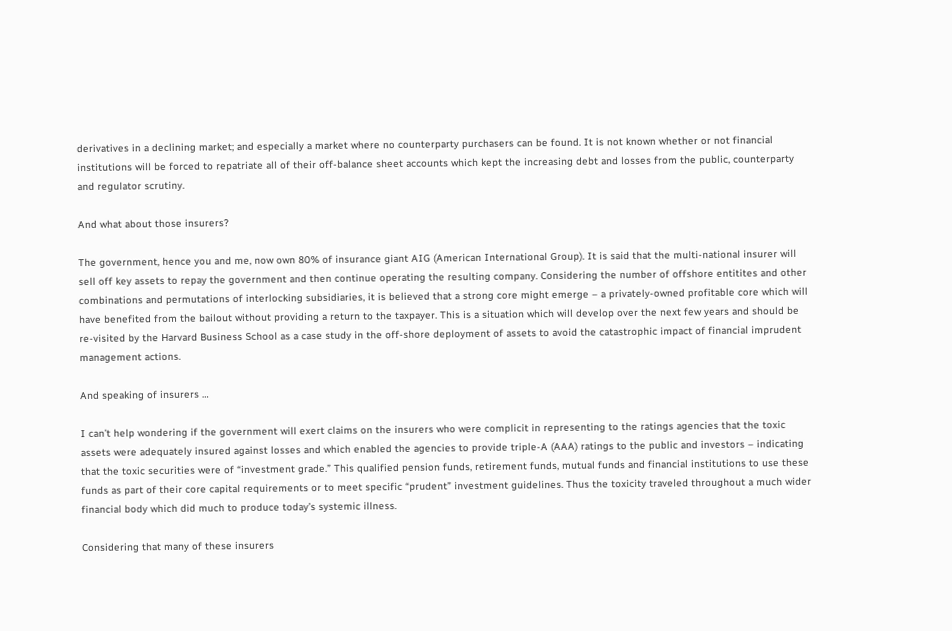derivatives in a declining market; and especially a market where no counterparty purchasers can be found. It is not known whether or not financial institutions will be forced to repatriate all of their off-balance sheet accounts which kept the increasing debt and losses from the public, counterparty and regulator scrutiny.

And what about those insurers?

The government, hence you and me, now own 80% of insurance giant AIG (American International Group). It is said that the multi-national insurer will sell off key assets to repay the government and then continue operating the resulting company. Considering the number of offshore entitites and other combinations and permutations of interlocking subsidiaries, it is believed that a strong core might emerge – a privately-owned profitable core which will have benefited from the bailout without providing a return to the taxpayer. This is a situation which will develop over the next few years and should be re-visited by the Harvard Business School as a case study in the off-shore deployment of assets to avoid the catastrophic impact of financial imprudent management actions.

And speaking of insurers …

I can’t help wondering if the government will exert claims on the insurers who were complicit in representing to the ratings agencies that the toxic assets were adequately insured against losses and which enabled the agencies to provide triple-A (AAA) ratings to the public and investors – indicating that the toxic securities were of “investment grade.” This qualified pension funds, retirement funds, mutual funds and financial institutions to use these funds as part of their core capital requirements or to meet specific “prudent” investment guidelines. Thus the toxicity traveled throughout a much wider financial body which did much to produce today’s systemic illness.

Considering that many of these insurers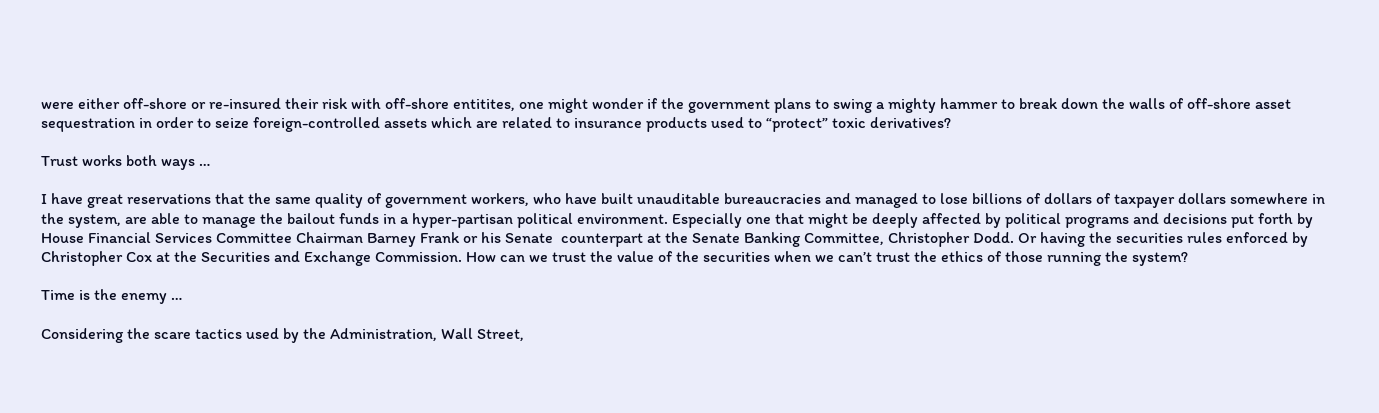were either off-shore or re-insured their risk with off-shore entitites, one might wonder if the government plans to swing a mighty hammer to break down the walls of off-shore asset sequestration in order to seize foreign-controlled assets which are related to insurance products used to “protect” toxic derivatives?

Trust works both ways …

I have great reservations that the same quality of government workers, who have built unauditable bureaucracies and managed to lose billions of dollars of taxpayer dollars somewhere in the system, are able to manage the bailout funds in a hyper-partisan political environment. Especially one that might be deeply affected by political programs and decisions put forth by House Financial Services Committee Chairman Barney Frank or his Senate  counterpart at the Senate Banking Committee, Christopher Dodd. Or having the securities rules enforced by Christopher Cox at the Securities and Exchange Commission. How can we trust the value of the securities when we can’t trust the ethics of those running the system?

Time is the enemy …

Considering the scare tactics used by the Administration, Wall Street,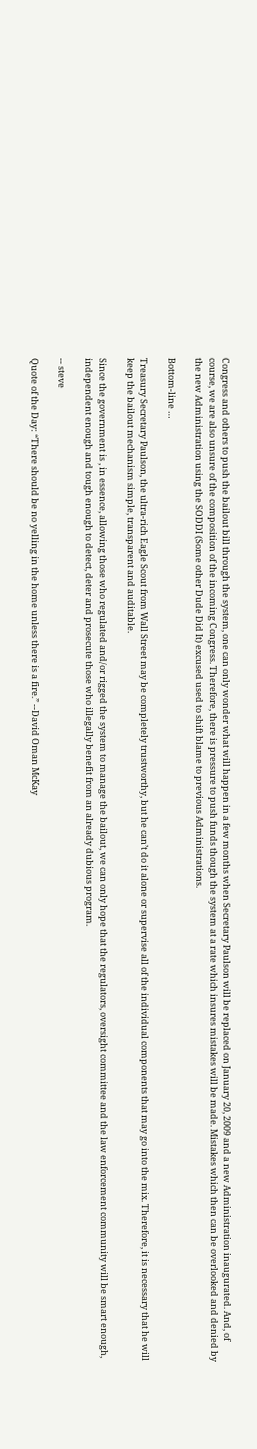Congress and others to push the bailout bill through the system, one can only wonder what will happen in a few months when Secretary Paulson will be replaced on January 20, 2009 and a new Administration inaugurated. And, of course, we are also unsure of the composition of the incoming Congress. Therefore, there is pressure to push funds though the system at a rate which insures mistakes will be made. Mistakes which then can be overlooked and denied by the new Administration using the SODDI (Some other Dude Did It) excused used to shift blame to previous Administrations.

Bottom-line …

Treasury Secretary Paulson, the ultra-rich Eagle Scout from Wall Street may be completely trustworthy, but he can’t do it alone or supervise all of the individual components that may go into the mix. Therefore, it is necessary that he will keep the bailout mechanism simple, transparent and auditable.

Since the government is , in essence, allowing those who regulated and/or rigged the system to manage the bailout, we can only hope that the regulators, oversight committee and the law enforcement community will be smart enough, independent enough and tough enough to detect, deter and prosecute those who illegally benefit from an already dubious program.

-- steve

Quote of the Day: “There should be no yelling in the home unless there is a fire.” --David Oman McKay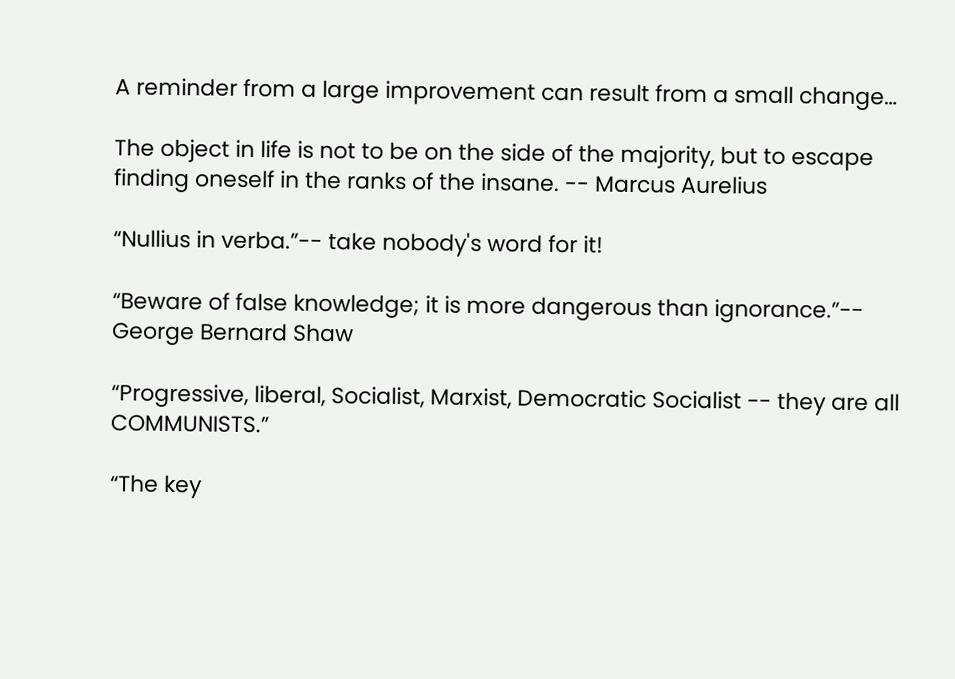A reminder from a large improvement can result from a small change…

The object in life is not to be on the side of the majority, but to escape finding oneself in the ranks of the insane. -- Marcus Aurelius

“Nullius in verba.”-- take nobody's word for it!

“Beware of false knowledge; it is more dangerous than ignorance.”-- George Bernard Shaw

“Progressive, liberal, Socialist, Marxist, Democratic Socialist -- they are all COMMUNISTS.”

“The key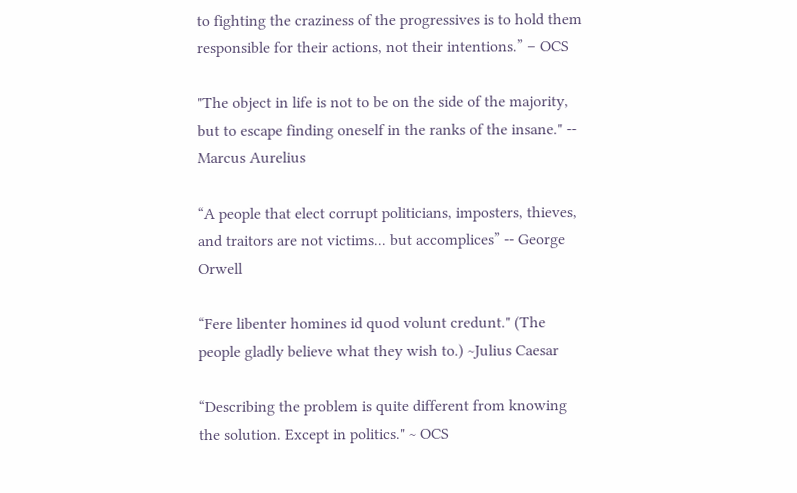to fighting the craziness of the progressives is to hold them responsible for their actions, not their intentions.” – OCS

"The object in life is not to be on the side of the majority, but to escape finding oneself in the ranks of the insane." -- Marcus Aurelius

“A people that elect corrupt politicians, imposters, thieves, and traitors are not victims... but accomplices” -- George Orwell

“Fere libenter homines id quod volunt credunt." (The people gladly believe what they wish to.) ~Julius Caesar

“Describing the problem is quite different from knowing the solution. Except in politics." ~ OCS